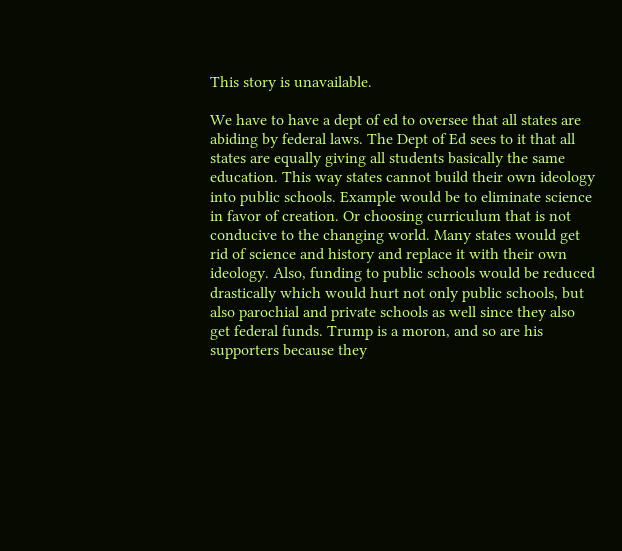This story is unavailable.

We have to have a dept of ed to oversee that all states are abiding by federal laws. The Dept of Ed sees to it that all states are equally giving all students basically the same education. This way states cannot build their own ideology into public schools. Example would be to eliminate science in favor of creation. Or choosing curriculum that is not conducive to the changing world. Many states would get rid of science and history and replace it with their own ideology. Also, funding to public schools would be reduced drastically which would hurt not only public schools, but also parochial and private schools as well since they also get federal funds. Trump is a moron, and so are his supporters because they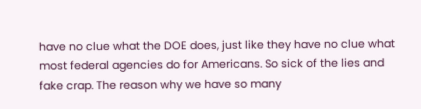have no clue what the DOE does, just like they have no clue what most federal agencies do for Americans. So sick of the lies and fake crap. The reason why we have so many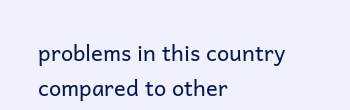problems in this country compared to other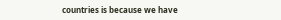countries is because we have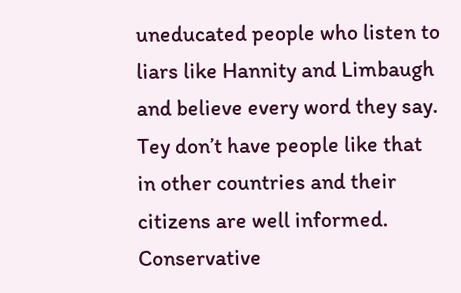uneducated people who listen to liars like Hannity and Limbaugh and believe every word they say. Tey don’t have people like that in other countries and their citizens are well informed. Conservative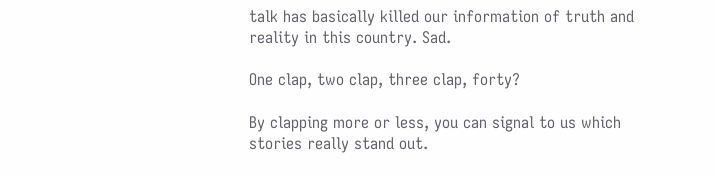talk has basically killed our information of truth and reality in this country. Sad.

One clap, two clap, three clap, forty?

By clapping more or less, you can signal to us which stories really stand out.